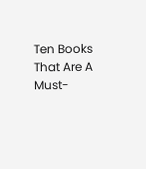Ten Books That Are A Must-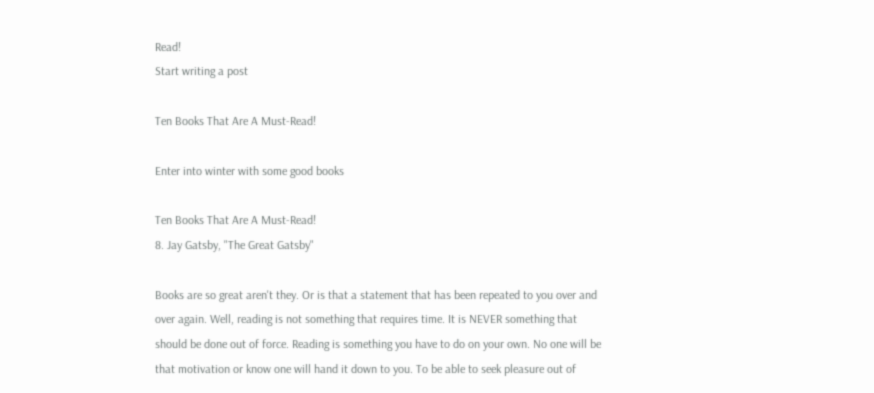Read!
Start writing a post

Ten Books That Are A Must-Read!

Enter into winter with some good books

Ten Books That Are A Must-Read!
8. Jay Gatsby, "The Great Gatsby"

Books are so great aren't they. Or is that a statement that has been repeated to you over and over again. Well, reading is not something that requires time. It is NEVER something that should be done out of force. Reading is something you have to do on your own. No one will be that motivation or know one will hand it down to you. To be able to seek pleasure out of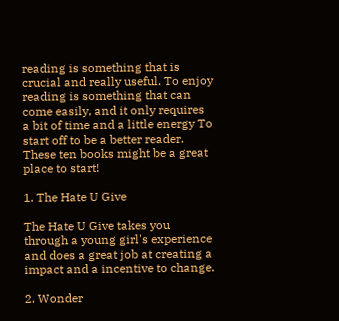reading is something that is crucial and really useful. To enjoy reading is something that can come easily, and it only requires a bit of time and a little energy To start off to be a better reader. These ten books might be a great place to start!

1. The Hate U Give

The Hate U Give takes you through a young girl's experience and does a great job at creating a impact and a incentive to change.

2. Wonder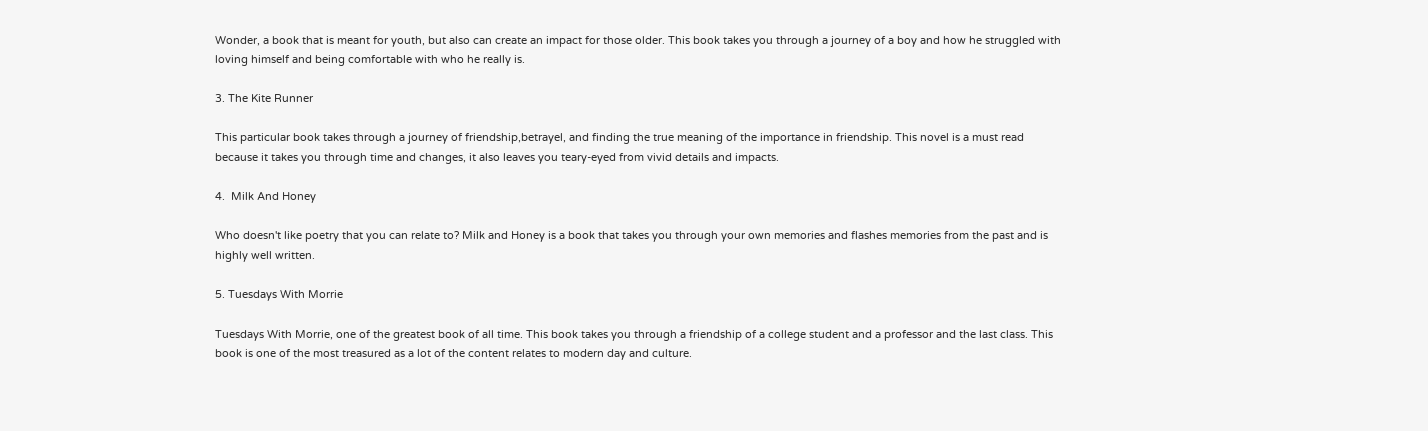Wonder, a book that is meant for youth, but also can create an impact for those older. This book takes you through a journey of a boy and how he struggled with loving himself and being comfortable with who he really is.

3. The Kite Runner

This particular book takes through a journey of friendship,betrayel, and finding the true meaning of the importance in friendship. This novel is a must read because it takes you through time and changes, it also leaves you teary-eyed from vivid details and impacts.

4.  Milk And Honey

Who doesn't like poetry that you can relate to? Milk and Honey is a book that takes you through your own memories and flashes memories from the past and is highly well written.

5. Tuesdays With Morrie

Tuesdays With Morrie, one of the greatest book of all time. This book takes you through a friendship of a college student and a professor and the last class. This book is one of the most treasured as a lot of the content relates to modern day and culture.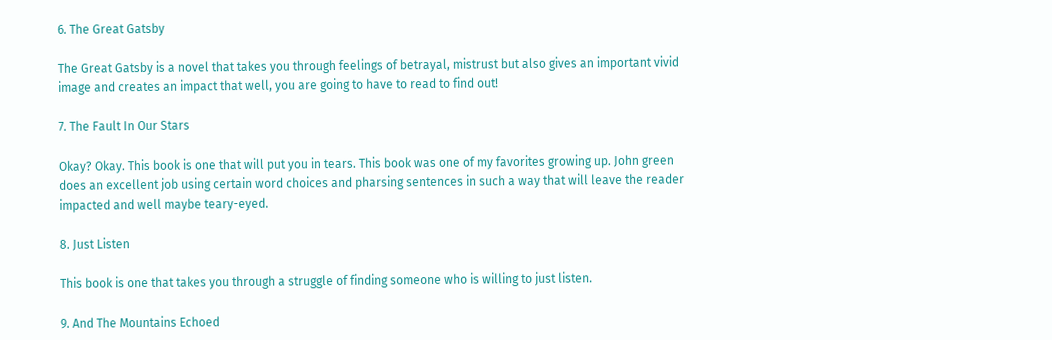6. The Great Gatsby

The Great Gatsby is a novel that takes you through feelings of betrayal, mistrust but also gives an important vivid image and creates an impact that well, you are going to have to read to find out!

7. The Fault In Our Stars

Okay? Okay. This book is one that will put you in tears. This book was one of my favorites growing up. John green does an excellent job using certain word choices and pharsing sentences in such a way that will leave the reader impacted and well maybe teary-eyed.

8. Just Listen

This book is one that takes you through a struggle of finding someone who is willing to just listen.

9. And The Mountains Echoed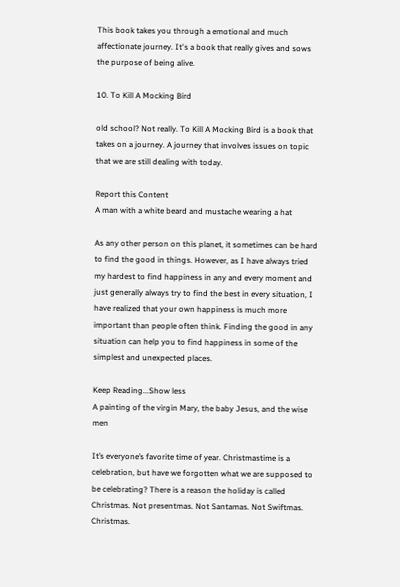This book takes you through a emotional and much affectionate journey. It's a book that really gives and sows the purpose of being alive.

10. To Kill A Mocking Bird

old school? Not really. To Kill A Mocking Bird is a book that takes on a journey. A journey that involves issues on topic that we are still dealing with today.

Report this Content
A man with a white beard and mustache wearing a hat

As any other person on this planet, it sometimes can be hard to find the good in things. However, as I have always tried my hardest to find happiness in any and every moment and just generally always try to find the best in every situation, I have realized that your own happiness is much more important than people often think. Finding the good in any situation can help you to find happiness in some of the simplest and unexpected places.

Keep Reading...Show less
A painting of the virgin Mary, the baby Jesus, and the wise men

It’s everyone’s favorite time of year. Christmastime is a celebration, but have we forgotten what we are supposed to be celebrating? There is a reason the holiday is called Christmas. Not presentmas. Not Santamas. Not Swiftmas. Christmas.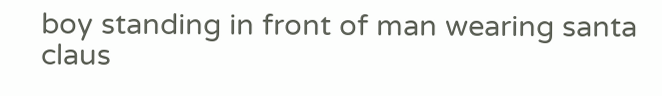boy standing in front of man wearing santa claus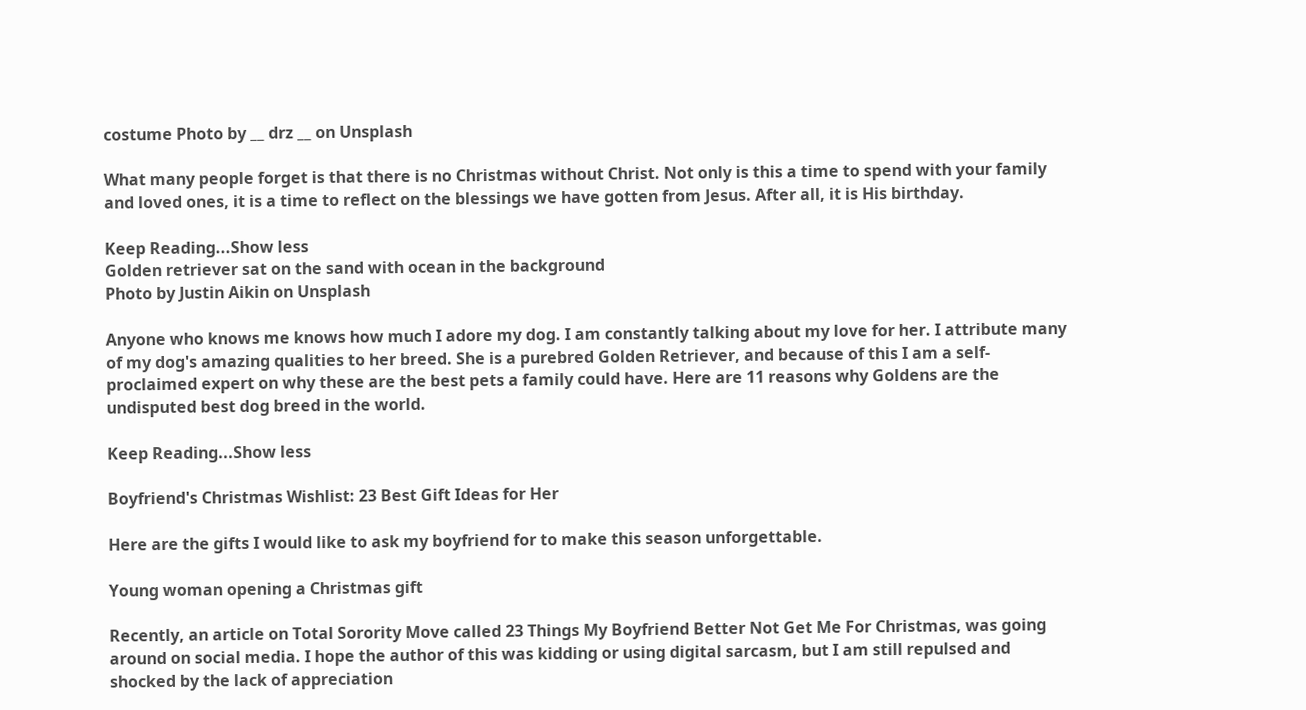costume Photo by __ drz __ on Unsplash

What many people forget is that there is no Christmas without Christ. Not only is this a time to spend with your family and loved ones, it is a time to reflect on the blessings we have gotten from Jesus. After all, it is His birthday.

Keep Reading...Show less
Golden retriever sat on the sand with ocean in the background
Photo by Justin Aikin on Unsplash

Anyone who knows me knows how much I adore my dog. I am constantly talking about my love for her. I attribute many of my dog's amazing qualities to her breed. She is a purebred Golden Retriever, and because of this I am a self-proclaimed expert on why these are the best pets a family could have. Here are 11 reasons why Goldens are the undisputed best dog breed in the world.

Keep Reading...Show less

Boyfriend's Christmas Wishlist: 23 Best Gift Ideas for Her

Here are the gifts I would like to ask my boyfriend for to make this season unforgettable.

Young woman opening a Christmas gift

Recently, an article on Total Sorority Move called 23 Things My Boyfriend Better Not Get Me For Christmas, was going around on social media. I hope the author of this was kidding or using digital sarcasm, but I am still repulsed and shocked by the lack of appreciation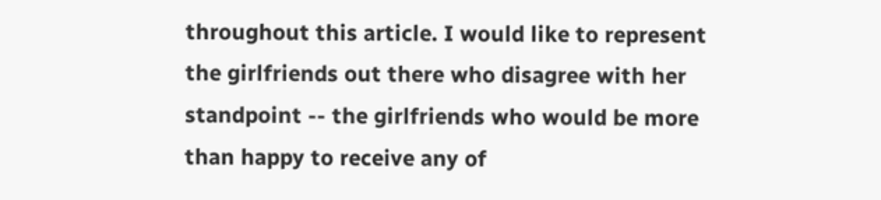throughout this article. I would like to represent the girlfriends out there who disagree with her standpoint -- the girlfriends who would be more than happy to receive any of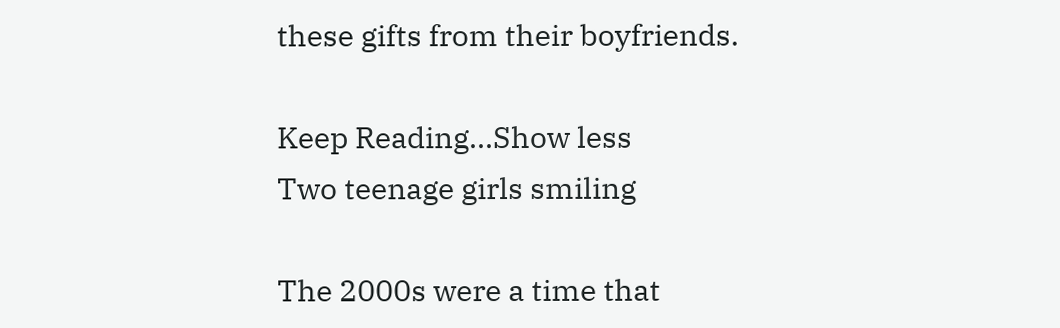these gifts from their boyfriends.

Keep Reading...Show less
Two teenage girls smiling

The 2000s were a time that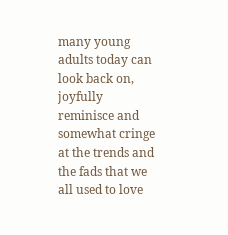many young adults today can look back on, joyfully reminisce and somewhat cringe at the trends and the fads that we all used to love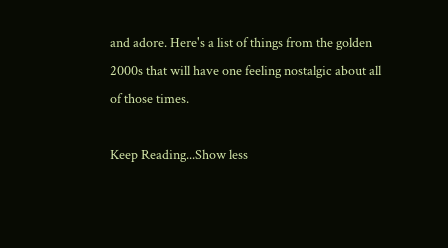and adore. Here's a list of things from the golden 2000s that will have one feeling nostalgic about all of those times.

Keep Reading...Show less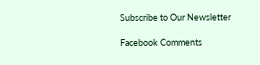Subscribe to Our Newsletter

Facebook Comments